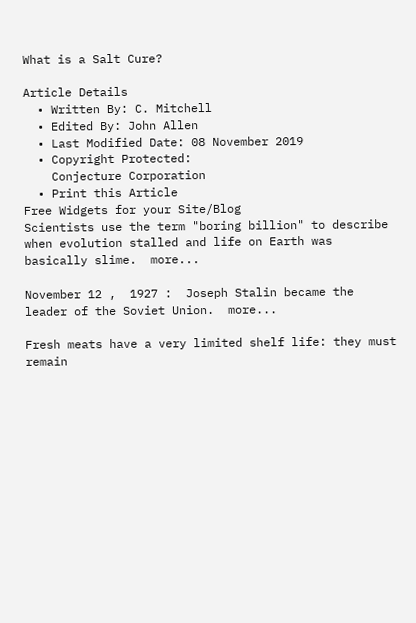What is a Salt Cure?

Article Details
  • Written By: C. Mitchell
  • Edited By: John Allen
  • Last Modified Date: 08 November 2019
  • Copyright Protected:
    Conjecture Corporation
  • Print this Article
Free Widgets for your Site/Blog
Scientists use the term "boring billion" to describe when evolution stalled and life on Earth was basically slime.  more...

November 12 ,  1927 :  Joseph Stalin became the leader of the Soviet Union.  more...

Fresh meats have a very limited shelf life: they must remain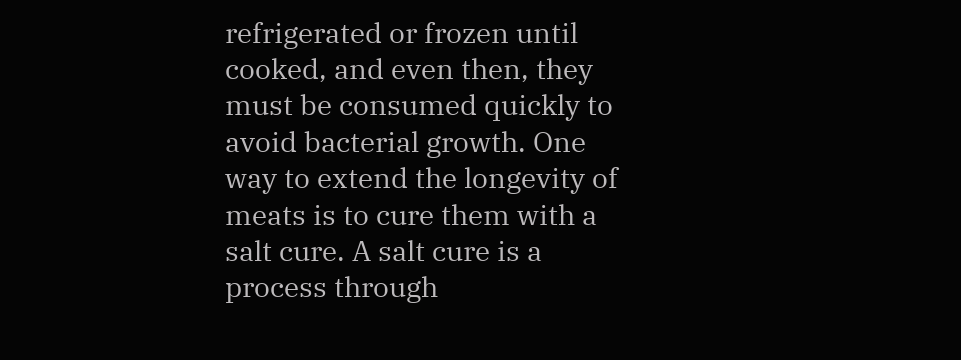refrigerated or frozen until cooked, and even then, they must be consumed quickly to avoid bacterial growth. One way to extend the longevity of meats is to cure them with a salt cure. A salt cure is a process through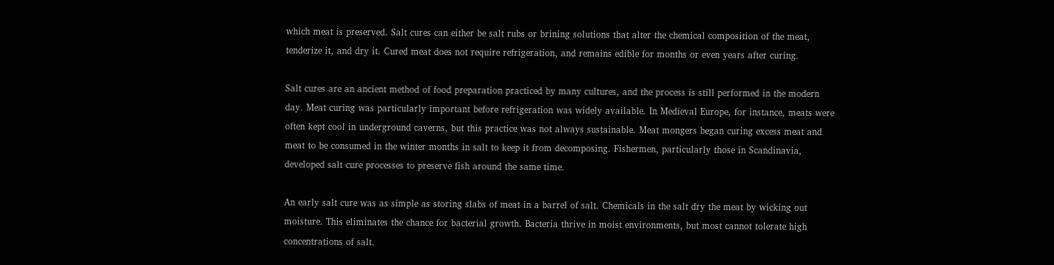which meat is preserved. Salt cures can either be salt rubs or brining solutions that alter the chemical composition of the meat, tenderize it, and dry it. Cured meat does not require refrigeration, and remains edible for months or even years after curing.

Salt cures are an ancient method of food preparation practiced by many cultures, and the process is still performed in the modern day. Meat curing was particularly important before refrigeration was widely available. In Medieval Europe, for instance, meats were often kept cool in underground caverns, but this practice was not always sustainable. Meat mongers began curing excess meat and meat to be consumed in the winter months in salt to keep it from decomposing. Fishermen, particularly those in Scandinavia, developed salt cure processes to preserve fish around the same time.

An early salt cure was as simple as storing slabs of meat in a barrel of salt. Chemicals in the salt dry the meat by wicking out moisture. This eliminates the chance for bacterial growth. Bacteria thrive in moist environments, but most cannot tolerate high concentrations of salt.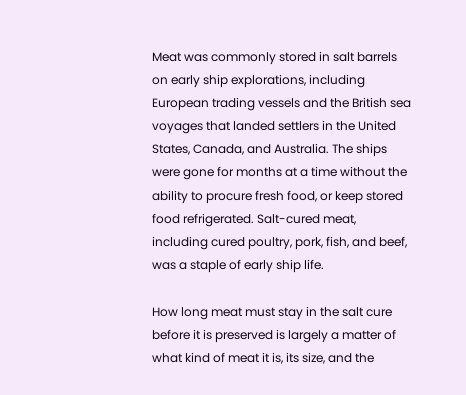Meat was commonly stored in salt barrels on early ship explorations, including European trading vessels and the British sea voyages that landed settlers in the United States, Canada, and Australia. The ships were gone for months at a time without the ability to procure fresh food, or keep stored food refrigerated. Salt-cured meat, including cured poultry, pork, fish, and beef, was a staple of early ship life.

How long meat must stay in the salt cure before it is preserved is largely a matter of what kind of meat it is, its size, and the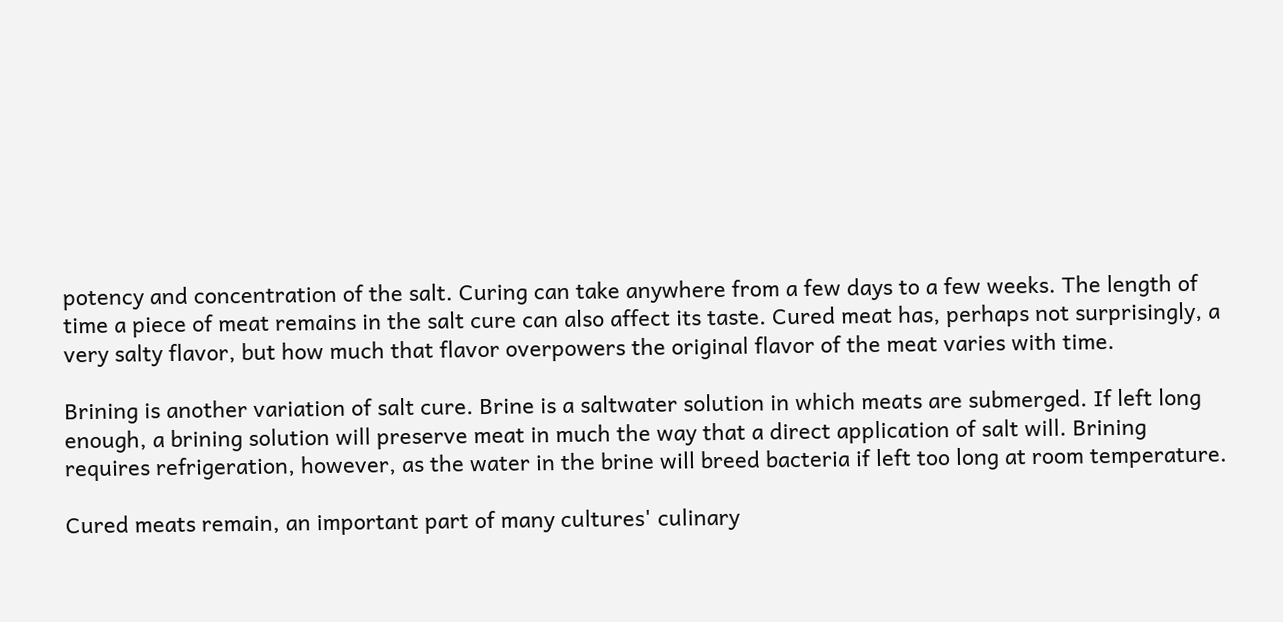potency and concentration of the salt. Curing can take anywhere from a few days to a few weeks. The length of time a piece of meat remains in the salt cure can also affect its taste. Cured meat has, perhaps not surprisingly, a very salty flavor, but how much that flavor overpowers the original flavor of the meat varies with time.

Brining is another variation of salt cure. Brine is a saltwater solution in which meats are submerged. If left long enough, a brining solution will preserve meat in much the way that a direct application of salt will. Brining requires refrigeration, however, as the water in the brine will breed bacteria if left too long at room temperature.

Cured meats remain, an important part of many cultures' culinary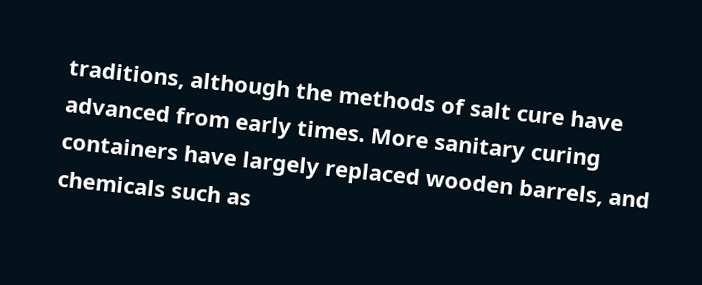traditions, although the methods of salt cure have advanced from early times. More sanitary curing containers have largely replaced wooden barrels, and chemicals such as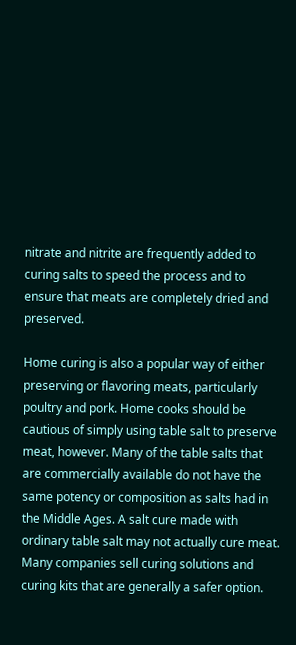nitrate and nitrite are frequently added to curing salts to speed the process and to ensure that meats are completely dried and preserved.

Home curing is also a popular way of either preserving or flavoring meats, particularly poultry and pork. Home cooks should be cautious of simply using table salt to preserve meat, however. Many of the table salts that are commercially available do not have the same potency or composition as salts had in the Middle Ages. A salt cure made with ordinary table salt may not actually cure meat. Many companies sell curing solutions and curing kits that are generally a safer option.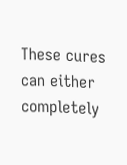These cures can either completely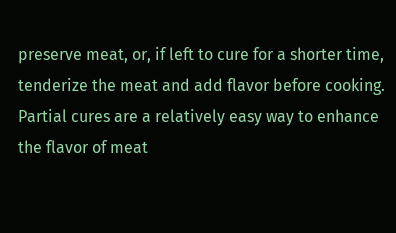preserve meat, or, if left to cure for a shorter time, tenderize the meat and add flavor before cooking. Partial cures are a relatively easy way to enhance the flavor of meat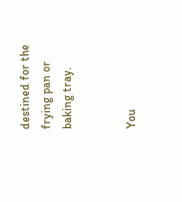destined for the frying pan or baking tray.


You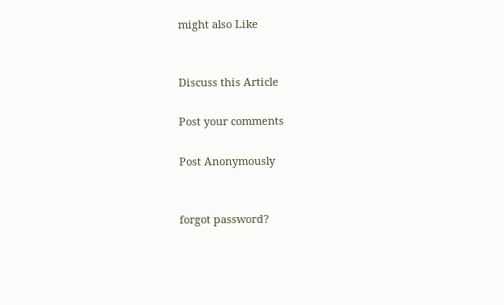might also Like


Discuss this Article

Post your comments

Post Anonymously


forgot password?